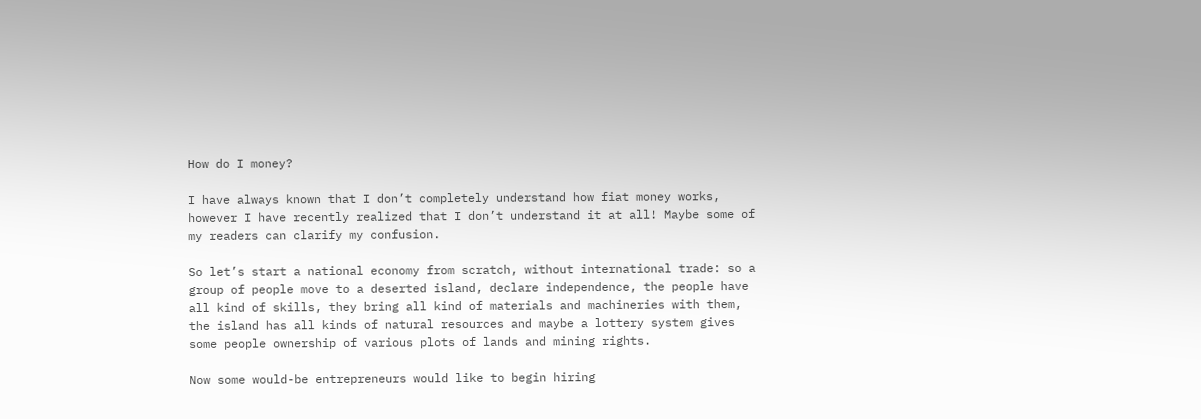How do I money?

I have always known that I don’t completely understand how fiat money works, however I have recently realized that I don’t understand it at all! Maybe some of my readers can clarify my confusion.

So let’s start a national economy from scratch, without international trade: so a group of people move to a deserted island, declare independence, the people have all kind of skills, they bring all kind of materials and machineries with them, the island has all kinds of natural resources and maybe a lottery system gives some people ownership of various plots of lands and mining rights.

Now some would-be entrepreneurs would like to begin hiring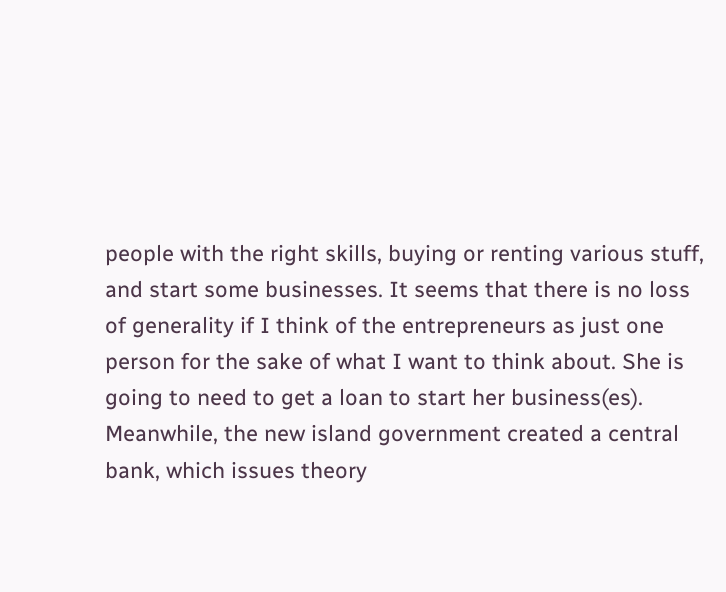people with the right skills, buying or renting various stuff, and start some businesses. It seems that there is no loss of generality if I think of the entrepreneurs as just one person for the sake of what I want to think about. She is going to need to get a loan to start her business(es). Meanwhile, the new island government created a central bank, which issues theory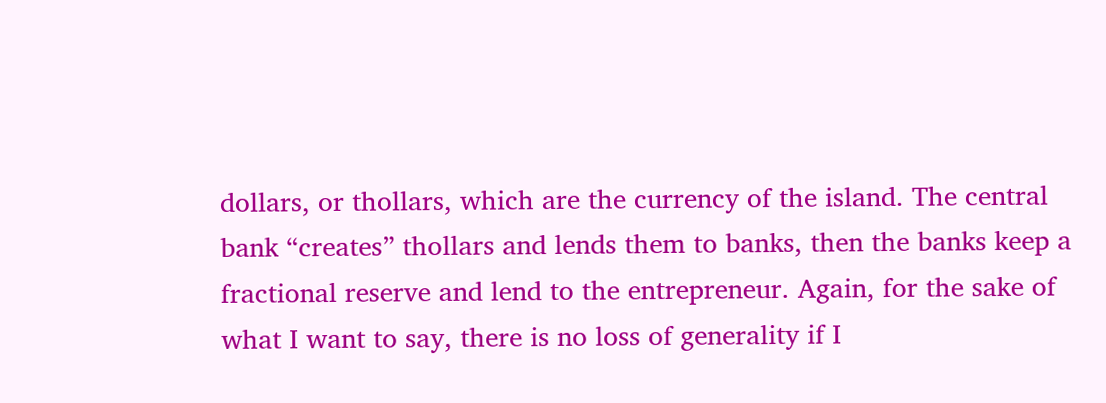dollars, or thollars, which are the currency of the island. The central bank “creates” thollars and lends them to banks, then the banks keep a fractional reserve and lend to the entrepreneur. Again, for the sake of what I want to say, there is no loss of generality if I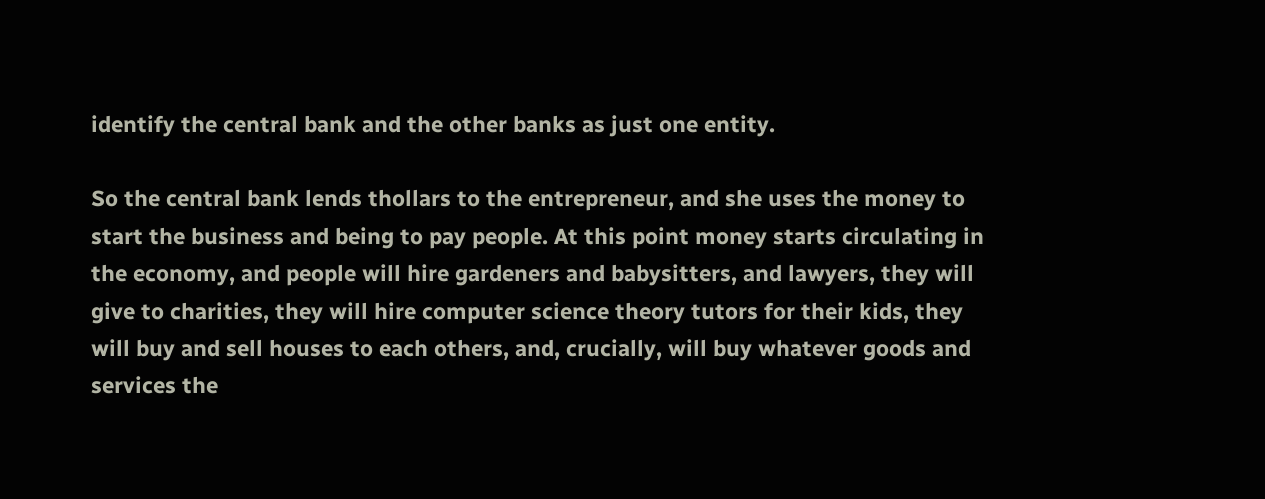identify the central bank and the other banks as just one entity.

So the central bank lends thollars to the entrepreneur, and she uses the money to start the business and being to pay people. At this point money starts circulating in the economy, and people will hire gardeners and babysitters, and lawyers, they will give to charities, they will hire computer science theory tutors for their kids, they will buy and sell houses to each others, and, crucially, will buy whatever goods and services the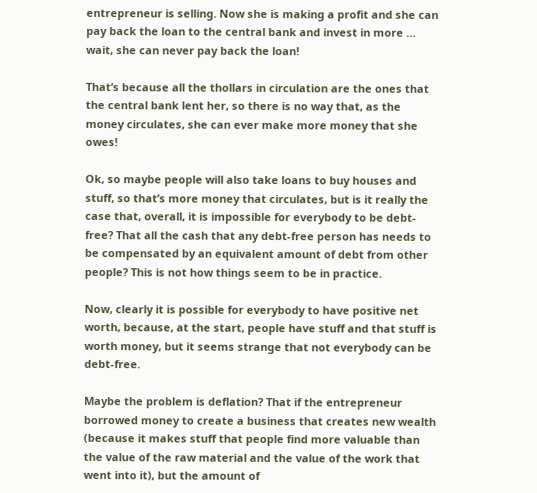entrepreneur is selling. Now she is making a profit and she can pay back the loan to the central bank and invest in more … wait, she can never pay back the loan!

That’s because all the thollars in circulation are the ones that the central bank lent her, so there is no way that, as the money circulates, she can ever make more money that she owes!

Ok, so maybe people will also take loans to buy houses and stuff, so that’s more money that circulates, but is it really the case that, overall, it is impossible for everybody to be debt-free? That all the cash that any debt-free person has needs to be compensated by an equivalent amount of debt from other people? This is not how things seem to be in practice.

Now, clearly it is possible for everybody to have positive net worth, because, at the start, people have stuff and that stuff is worth money, but it seems strange that not everybody can be debt-free.

Maybe the problem is deflation? That if the entrepreneur borrowed money to create a business that creates new wealth (because it makes stuff that people find more valuable than the value of the raw material and the value of the work that went into it), but the amount of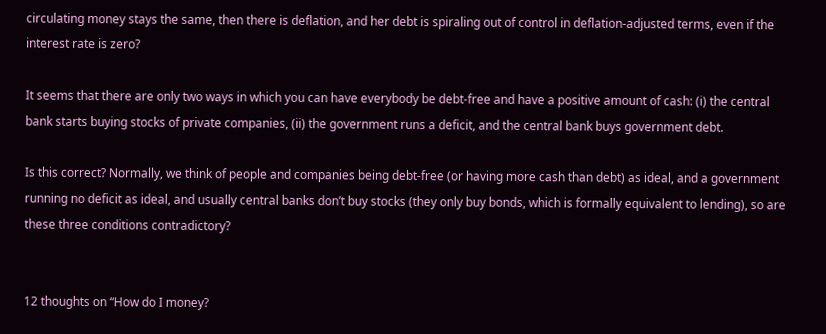circulating money stays the same, then there is deflation, and her debt is spiraling out of control in deflation-adjusted terms, even if the interest rate is zero?

It seems that there are only two ways in which you can have everybody be debt-free and have a positive amount of cash: (i) the central bank starts buying stocks of private companies, (ii) the government runs a deficit, and the central bank buys government debt.

Is this correct? Normally, we think of people and companies being debt-free (or having more cash than debt) as ideal, and a government running no deficit as ideal, and usually central banks don’t buy stocks (they only buy bonds, which is formally equivalent to lending), so are these three conditions contradictory?


12 thoughts on “How do I money?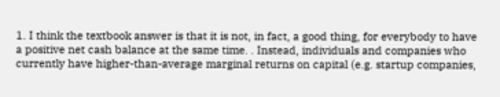1. I think the textbook answer is that it is not, in fact, a good thing, for everybody to have a positive net cash balance at the same time. . Instead, individuals and companies who currently have higher-than-average marginal returns on capital (e.g. startup companies,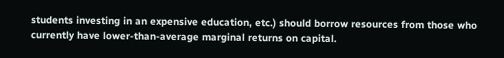students investing in an expensive education, etc.) should borrow resources from those who currently have lower-than-average marginal returns on capital.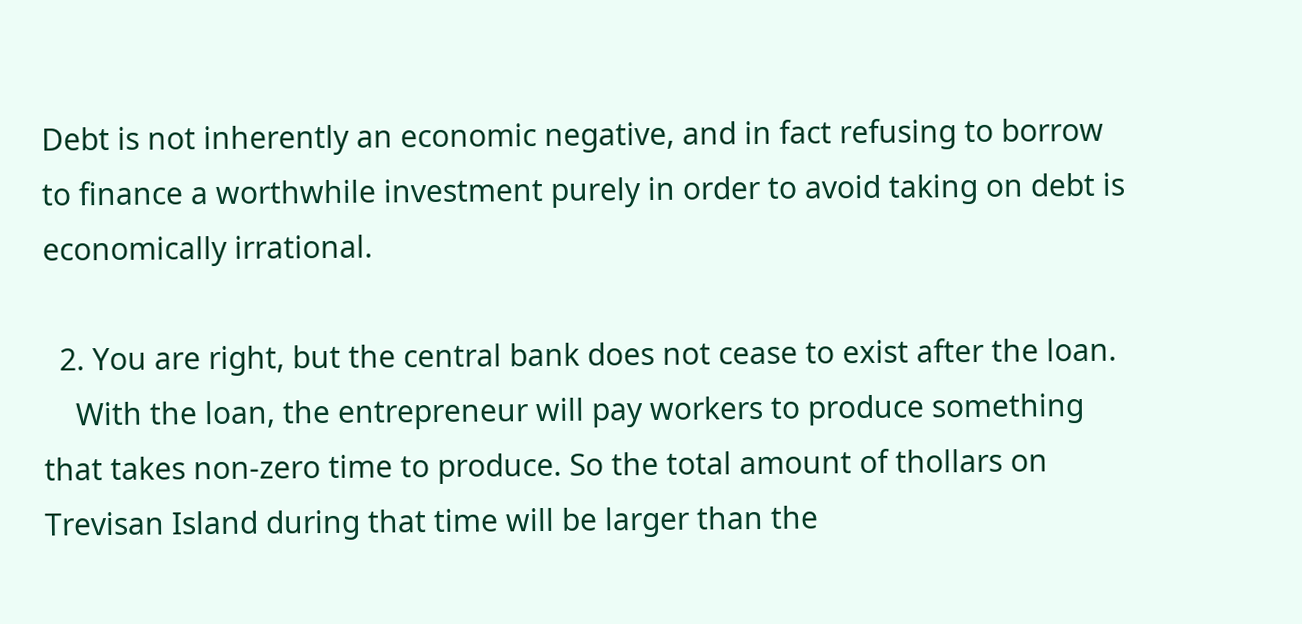Debt is not inherently an economic negative, and in fact refusing to borrow to finance a worthwhile investment purely in order to avoid taking on debt is economically irrational.

  2. You are right, but the central bank does not cease to exist after the loan.
    With the loan, the entrepreneur will pay workers to produce something that takes non-zero time to produce. So the total amount of thollars on Trevisan Island during that time will be larger than the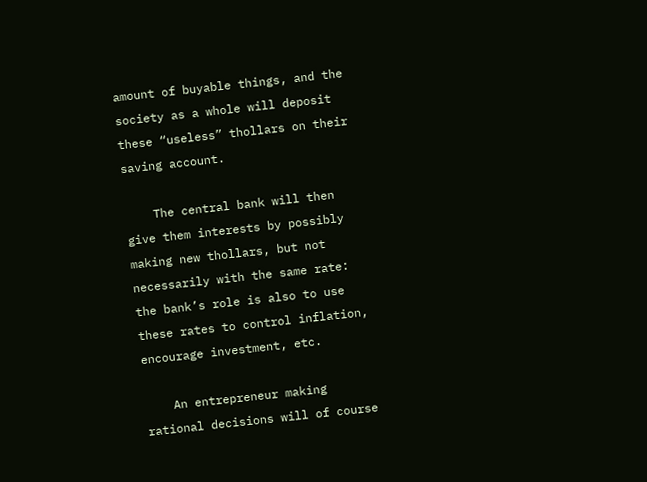amount of buyable things, and the society as a whole will deposit these “useless” thollars on their saving account.

    The central bank will then give them interests by possibly making new thollars, but not necessarily with the same rate: the bank’s role is also to use these rates to control inflation, encourage investment, etc.

    An entrepreneur making rational decisions will of course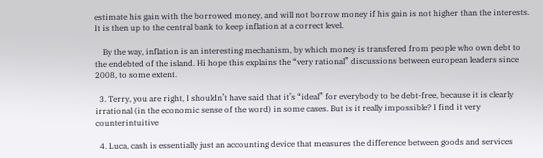estimate his gain with the borrowed money, and will not borrow money if his gain is not higher than the interests. It is then up to the central bank to keep inflation at a correct level.

    By the way, inflation is an interesting mechanism, by which money is transfered from people who own debt to the endebted of the island. Hi hope this explains the “very rational” discussions between european leaders since 2008, to some extent.

  3. Terry, you are right, I shouldn’t have said that it’s “ideal” for everybody to be debt-free, because it is clearly irrational (in the economic sense of the word) in some cases. But is it really impossible? I find it very counterintuitive

  4. Luca, cash is essentially just an accounting device that measures the difference between goods and services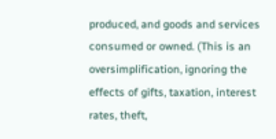produced, and goods and services consumed or owned. (This is an oversimplification, ignoring the effects of gifts, taxation, interest rates, theft,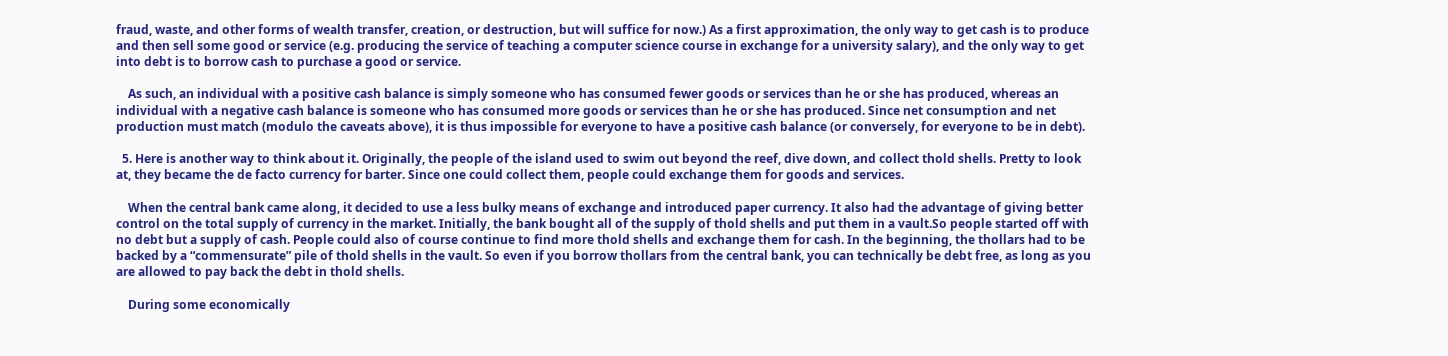fraud, waste, and other forms of wealth transfer, creation, or destruction, but will suffice for now.) As a first approximation, the only way to get cash is to produce and then sell some good or service (e.g. producing the service of teaching a computer science course in exchange for a university salary), and the only way to get into debt is to borrow cash to purchase a good or service.

    As such, an individual with a positive cash balance is simply someone who has consumed fewer goods or services than he or she has produced, whereas an individual with a negative cash balance is someone who has consumed more goods or services than he or she has produced. Since net consumption and net production must match (modulo the caveats above), it is thus impossible for everyone to have a positive cash balance (or conversely, for everyone to be in debt).

  5. Here is another way to think about it. Originally, the people of the island used to swim out beyond the reef, dive down, and collect thold shells. Pretty to look at, they became the de facto currency for barter. Since one could collect them, people could exchange them for goods and services.

    When the central bank came along, it decided to use a less bulky means of exchange and introduced paper currency. It also had the advantage of giving better control on the total supply of currency in the market. Initially, the bank bought all of the supply of thold shells and put them in a vault.So people started off with no debt but a supply of cash. People could also of course continue to find more thold shells and exchange them for cash. In the beginning, the thollars had to be backed by a “commensurate” pile of thold shells in the vault. So even if you borrow thollars from the central bank, you can technically be debt free, as long as you are allowed to pay back the debt in thold shells.

    During some economically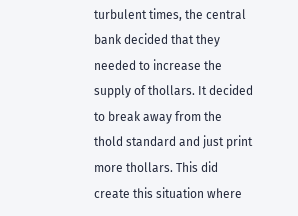turbulent times, the central bank decided that they needed to increase the supply of thollars. It decided to break away from the thold standard and just print more thollars. This did create this situation where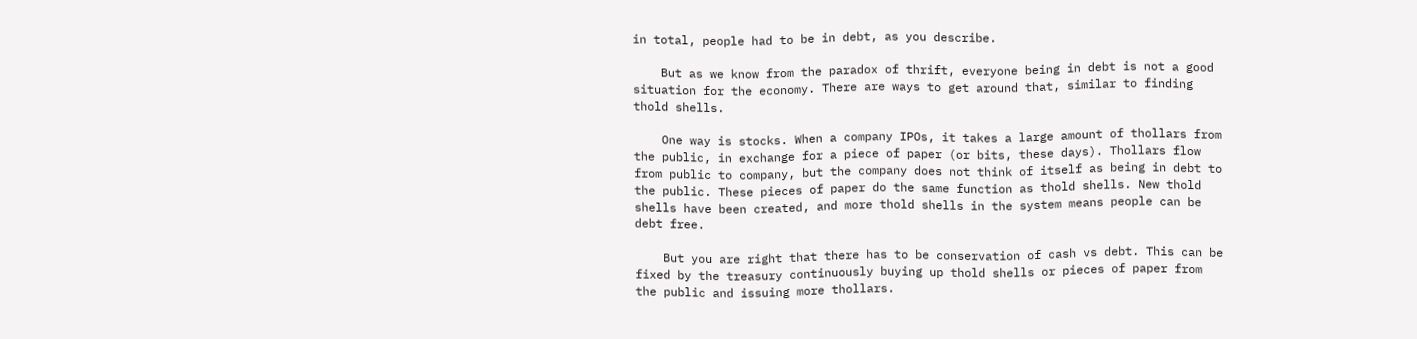in total, people had to be in debt, as you describe.

    But as we know from the paradox of thrift, everyone being in debt is not a good situation for the economy. There are ways to get around that, similar to finding thold shells.

    One way is stocks. When a company IPOs, it takes a large amount of thollars from the public, in exchange for a piece of paper (or bits, these days). Thollars flow from public to company, but the company does not think of itself as being in debt to the public. These pieces of paper do the same function as thold shells. New thold shells have been created, and more thold shells in the system means people can be debt free.

    But you are right that there has to be conservation of cash vs debt. This can be fixed by the treasury continuously buying up thold shells or pieces of paper from the public and issuing more thollars.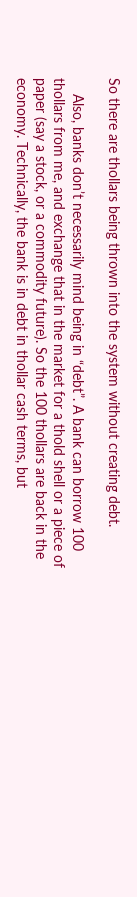So there are thollars being thrown into the system without creating debt.

    Also, banks don’t necessarily mind being in “debt”. A bank can borrow 100 thollars from me, and exchange that in the market for a thold shell or a piece of paper (say a stock, or a commodity future). So the 100 thollars are back in the economy. Technically, the bank is in debt in thollar cash terms, but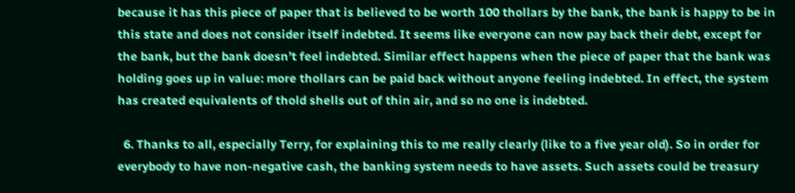because it has this piece of paper that is believed to be worth 100 thollars by the bank, the bank is happy to be in this state and does not consider itself indebted. It seems like everyone can now pay back their debt, except for the bank, but the bank doesn’t feel indebted. Similar effect happens when the piece of paper that the bank was holding goes up in value: more thollars can be paid back without anyone feeling indebted. In effect, the system has created equivalents of thold shells out of thin air, and so no one is indebted.

  6. Thanks to all, especially Terry, for explaining this to me really clearly (like to a five year old). So in order for everybody to have non-negative cash, the banking system needs to have assets. Such assets could be treasury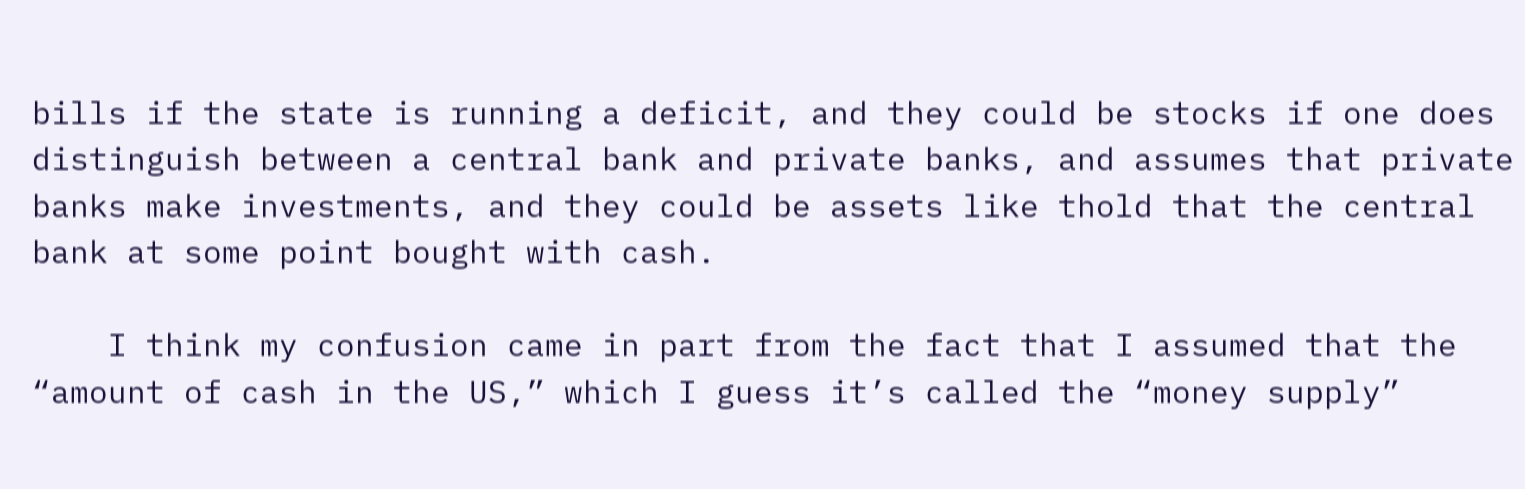bills if the state is running a deficit, and they could be stocks if one does distinguish between a central bank and private banks, and assumes that private banks make investments, and they could be assets like thold that the central bank at some point bought with cash.

    I think my confusion came in part from the fact that I assumed that the “amount of cash in the US,” which I guess it’s called the “money supply”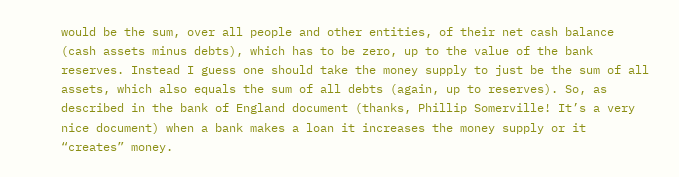would be the sum, over all people and other entities, of their net cash balance (cash assets minus debts), which has to be zero, up to the value of the bank reserves. Instead I guess one should take the money supply to just be the sum of all assets, which also equals the sum of all debts (again, up to reserves). So, as described in the bank of England document (thanks, Phillip Somerville! It’s a very nice document) when a bank makes a loan it increases the money supply or it “creates” money.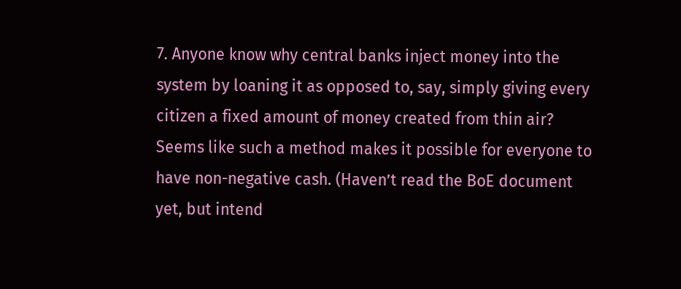7. Anyone know why central banks inject money into the system by loaning it as opposed to, say, simply giving every citizen a fixed amount of money created from thin air? Seems like such a method makes it possible for everyone to have non-negative cash. (Haven’t read the BoE document yet, but intend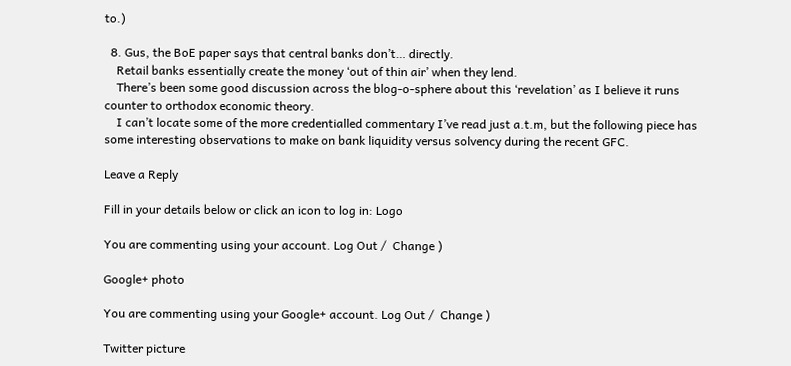to.)

  8. Gus, the BoE paper says that central banks don’t… directly.
    Retail banks essentially create the money ‘out of thin air’ when they lend.
    There’s been some good discussion across the blog-o-sphere about this ‘revelation’ as I believe it runs counter to orthodox economic theory.
    I can’t locate some of the more credentialled commentary I’ve read just a.t.m, but the following piece has some interesting observations to make on bank liquidity versus solvency during the recent GFC.

Leave a Reply

Fill in your details below or click an icon to log in: Logo

You are commenting using your account. Log Out /  Change )

Google+ photo

You are commenting using your Google+ account. Log Out /  Change )

Twitter picture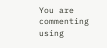You are commenting using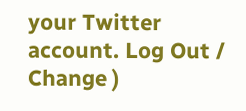your Twitter account. Log Out /  Change )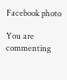Facebook photo

You are commenting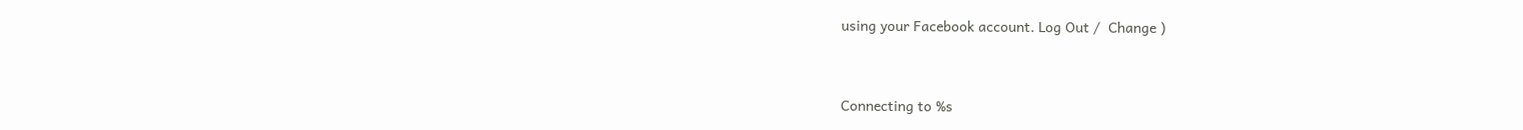using your Facebook account. Log Out /  Change )


Connecting to %s